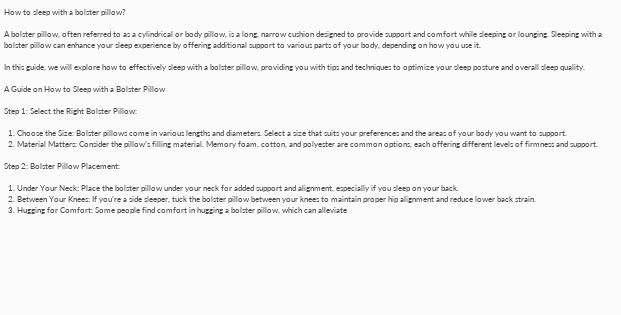How to sleep with a bolster pillow?

A bolster pillow, often referred to as a cylindrical or body pillow, is a long, narrow cushion designed to provide support and comfort while sleeping or lounging. Sleeping with a bolster pillow can enhance your sleep experience by offering additional support to various parts of your body, depending on how you use it.

In this guide, we will explore how to effectively sleep with a bolster pillow, providing you with tips and techniques to optimize your sleep posture and overall sleep quality.

A Guide on How to Sleep with a Bolster Pillow

Step 1: Select the Right Bolster Pillow:

  1. Choose the Size: Bolster pillows come in various lengths and diameters. Select a size that suits your preferences and the areas of your body you want to support.
  2. Material Matters: Consider the pillow’s filling material. Memory foam, cotton, and polyester are common options, each offering different levels of firmness and support.

Step 2: Bolster Pillow Placement:

  1. Under Your Neck: Place the bolster pillow under your neck for added support and alignment, especially if you sleep on your back.
  2. Between Your Knees: If you’re a side sleeper, tuck the bolster pillow between your knees to maintain proper hip alignment and reduce lower back strain.
  3. Hugging for Comfort: Some people find comfort in hugging a bolster pillow, which can alleviate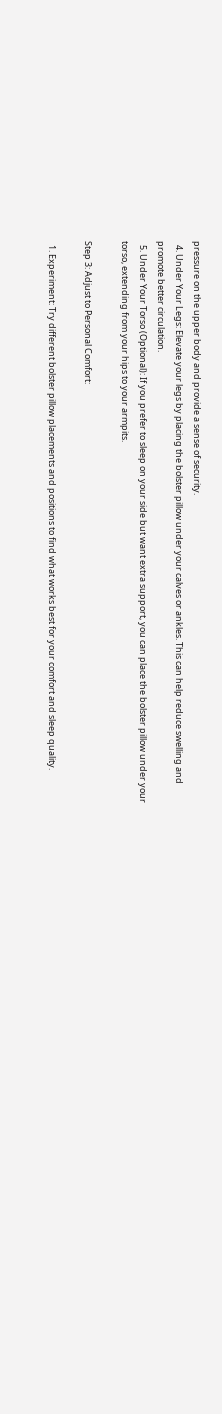pressure on the upper body and provide a sense of security.
  4. Under Your Legs: Elevate your legs by placing the bolster pillow under your calves or ankles. This can help reduce swelling and promote better circulation.
  5. Under Your Torso (Optional): If you prefer to sleep on your side but want extra support, you can place the bolster pillow under your torso, extending from your hips to your armpits.

Step 3: Adjust to Personal Comfort:

  1. Experiment: Try different bolster pillow placements and positions to find what works best for your comfort and sleep quality.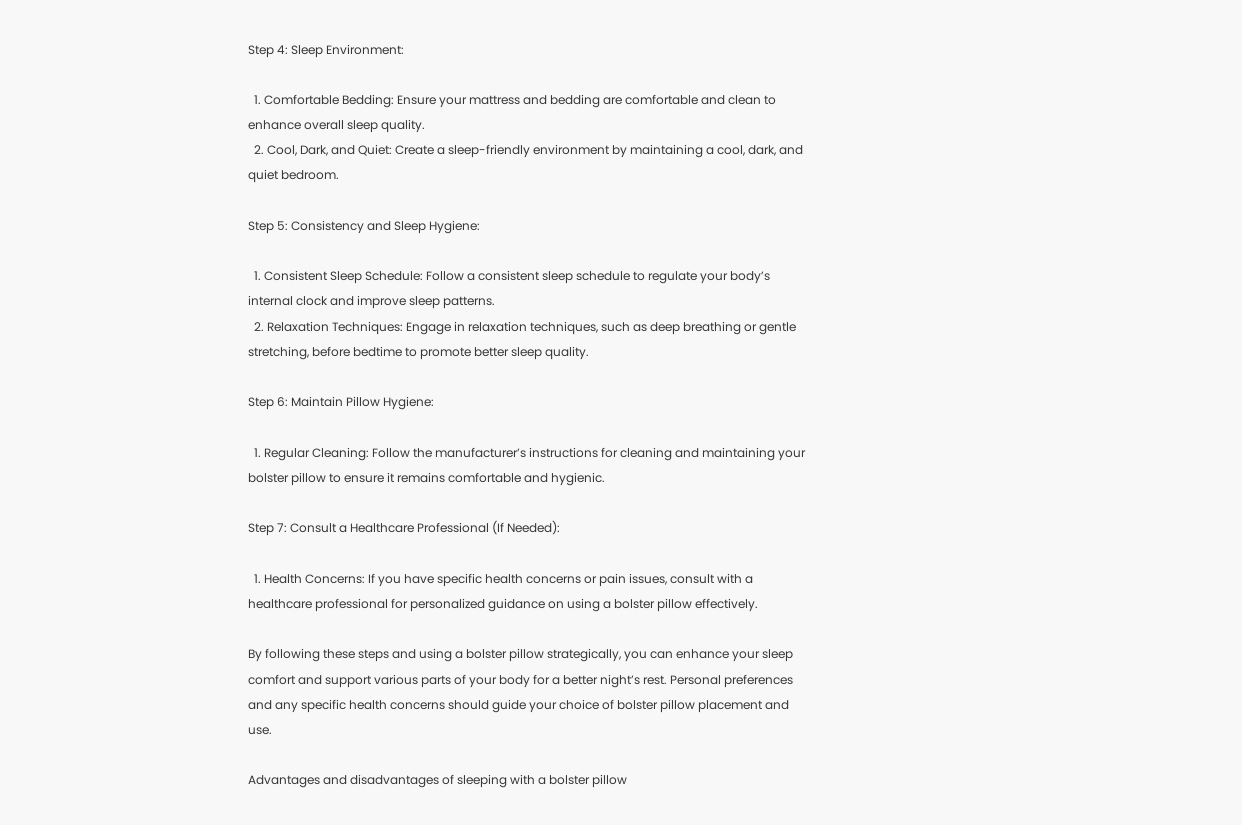Step 4: Sleep Environment:

  1. Comfortable Bedding: Ensure your mattress and bedding are comfortable and clean to enhance overall sleep quality.
  2. Cool, Dark, and Quiet: Create a sleep-friendly environment by maintaining a cool, dark, and quiet bedroom.

Step 5: Consistency and Sleep Hygiene:

  1. Consistent Sleep Schedule: Follow a consistent sleep schedule to regulate your body’s internal clock and improve sleep patterns.
  2. Relaxation Techniques: Engage in relaxation techniques, such as deep breathing or gentle stretching, before bedtime to promote better sleep quality.

Step 6: Maintain Pillow Hygiene:

  1. Regular Cleaning: Follow the manufacturer’s instructions for cleaning and maintaining your bolster pillow to ensure it remains comfortable and hygienic.

Step 7: Consult a Healthcare Professional (If Needed):

  1. Health Concerns: If you have specific health concerns or pain issues, consult with a healthcare professional for personalized guidance on using a bolster pillow effectively.

By following these steps and using a bolster pillow strategically, you can enhance your sleep comfort and support various parts of your body for a better night’s rest. Personal preferences and any specific health concerns should guide your choice of bolster pillow placement and use.

Advantages and disadvantages of sleeping with a bolster pillow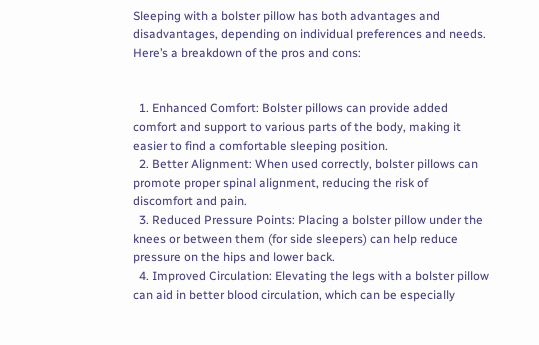Sleeping with a bolster pillow has both advantages and disadvantages, depending on individual preferences and needs. Here’s a breakdown of the pros and cons:


  1. Enhanced Comfort: Bolster pillows can provide added comfort and support to various parts of the body, making it easier to find a comfortable sleeping position.
  2. Better Alignment: When used correctly, bolster pillows can promote proper spinal alignment, reducing the risk of discomfort and pain.
  3. Reduced Pressure Points: Placing a bolster pillow under the knees or between them (for side sleepers) can help reduce pressure on the hips and lower back.
  4. Improved Circulation: Elevating the legs with a bolster pillow can aid in better blood circulation, which can be especially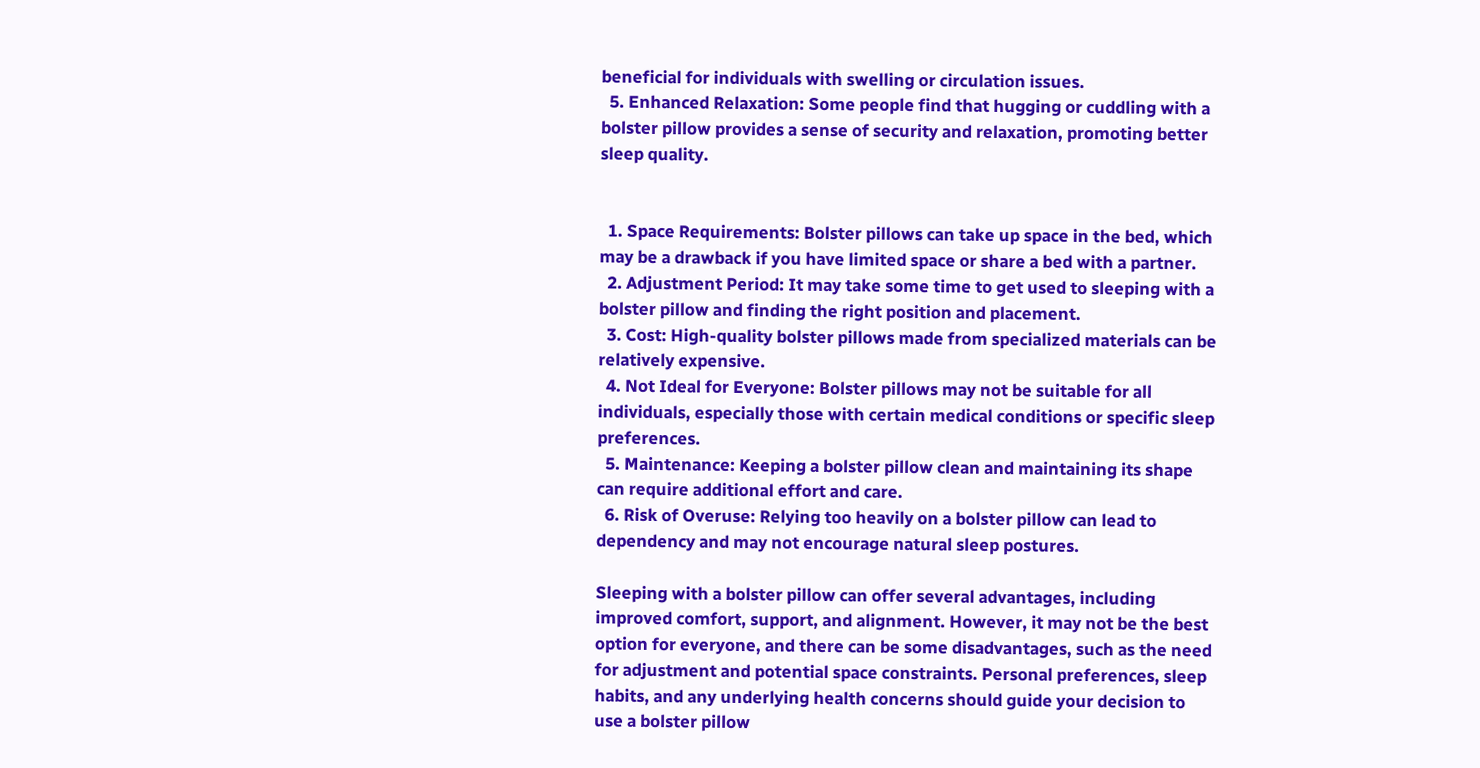beneficial for individuals with swelling or circulation issues.
  5. Enhanced Relaxation: Some people find that hugging or cuddling with a bolster pillow provides a sense of security and relaxation, promoting better sleep quality.


  1. Space Requirements: Bolster pillows can take up space in the bed, which may be a drawback if you have limited space or share a bed with a partner.
  2. Adjustment Period: It may take some time to get used to sleeping with a bolster pillow and finding the right position and placement.
  3. Cost: High-quality bolster pillows made from specialized materials can be relatively expensive.
  4. Not Ideal for Everyone: Bolster pillows may not be suitable for all individuals, especially those with certain medical conditions or specific sleep preferences.
  5. Maintenance: Keeping a bolster pillow clean and maintaining its shape can require additional effort and care.
  6. Risk of Overuse: Relying too heavily on a bolster pillow can lead to dependency and may not encourage natural sleep postures.

Sleeping with a bolster pillow can offer several advantages, including improved comfort, support, and alignment. However, it may not be the best option for everyone, and there can be some disadvantages, such as the need for adjustment and potential space constraints. Personal preferences, sleep habits, and any underlying health concerns should guide your decision to use a bolster pillow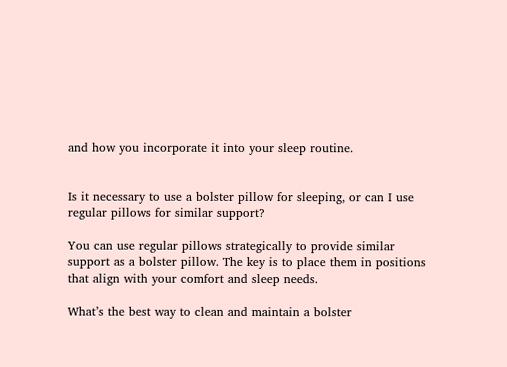and how you incorporate it into your sleep routine.


Is it necessary to use a bolster pillow for sleeping, or can I use regular pillows for similar support?

You can use regular pillows strategically to provide similar support as a bolster pillow. The key is to place them in positions that align with your comfort and sleep needs.

What’s the best way to clean and maintain a bolster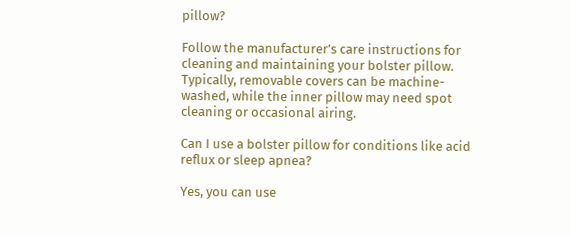pillow?

Follow the manufacturer’s care instructions for cleaning and maintaining your bolster pillow. Typically, removable covers can be machine-washed, while the inner pillow may need spot cleaning or occasional airing.

Can I use a bolster pillow for conditions like acid reflux or sleep apnea?

Yes, you can use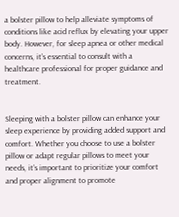a bolster pillow to help alleviate symptoms of conditions like acid reflux by elevating your upper body. However, for sleep apnea or other medical concerns, it’s essential to consult with a healthcare professional for proper guidance and treatment.


Sleeping with a bolster pillow can enhance your sleep experience by providing added support and comfort. Whether you choose to use a bolster pillow or adapt regular pillows to meet your needs, it’s important to prioritize your comfort and proper alignment to promote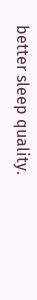better sleep quality.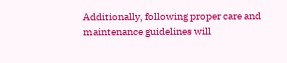Additionally, following proper care and maintenance guidelines will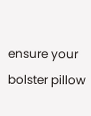ensure your bolster pillow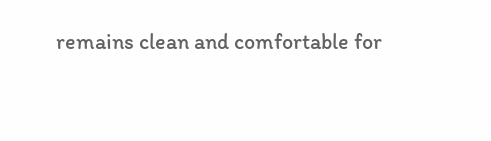remains clean and comfortable for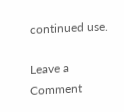continued use.

Leave a Comment